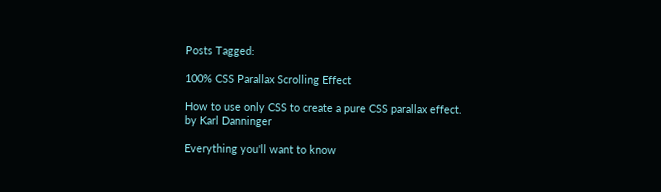Posts Tagged:

100% CSS Parallax Scrolling Effect

How to use only CSS to create a pure CSS parallax effect.
by Karl Danninger

Everything you'll want to know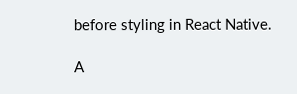before styling in React Native.

A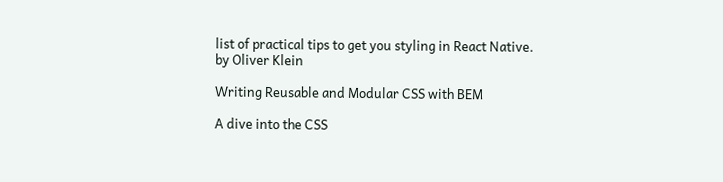list of practical tips to get you styling in React Native.
by Oliver Klein

Writing Reusable and Modular CSS with BEM

A dive into the CSS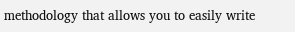methodology that allows you to easily write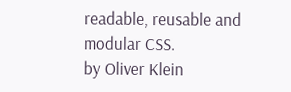readable, reusable and modular CSS.
by Oliver Klein